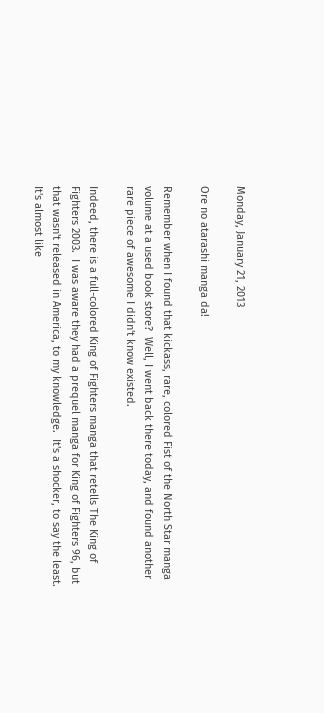Monday, January 21, 2013

Ore no atarashi manga da!

Remember when I found that kickass, rare, colored Fist of the North Star manga volume at a used book store?  Well, I went back there today, and found another rare piece of awesome I didn't know existed.

Indeed, there is a full-colored King of Fighters manga that retells The King of Fighters 2003.  I was aware they had a prequel manga for King of Fighters 96, but that wasn't released in America, to my knowledge.  It's a shocker, to say the least.  It's almost like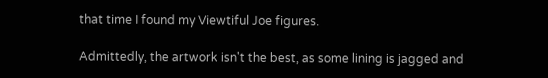that time I found my Viewtiful Joe figures.

Admittedly, the artwork isn't the best, as some lining is jagged and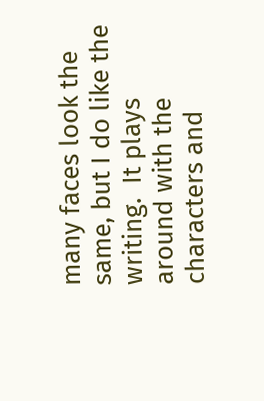many faces look the same, but I do like the writing.  It plays around with the characters and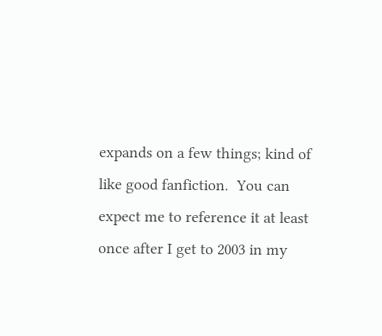expands on a few things; kind of like good fanfiction.  You can expect me to reference it at least once after I get to 2003 in my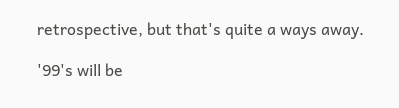retrospective, but that's quite a ways away.

'99's will be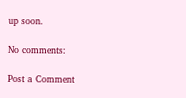up soon.

No comments:

Post a Comment